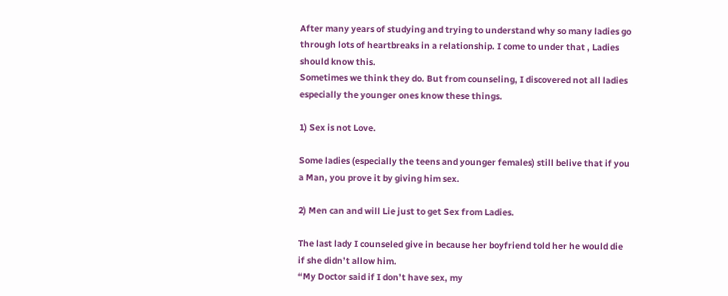After many years of studying and trying to understand why so many ladies go through lots of heartbreaks in a relationship. I come to under that , Ladies should know this.
Sometimes we think they do. But from counseling, I discovered not all ladies especially the younger ones know these things.

1) Sex is not Love.

Some ladies (especially the teens and younger females) still belive that if you a Man, you prove it by giving him sex.

2) Men can and will Lie just to get Sex from Ladies.

The last lady I counseled give in because her boyfriend told her he would die if she didn’t allow him.
“My Doctor said if I don’t have sex, my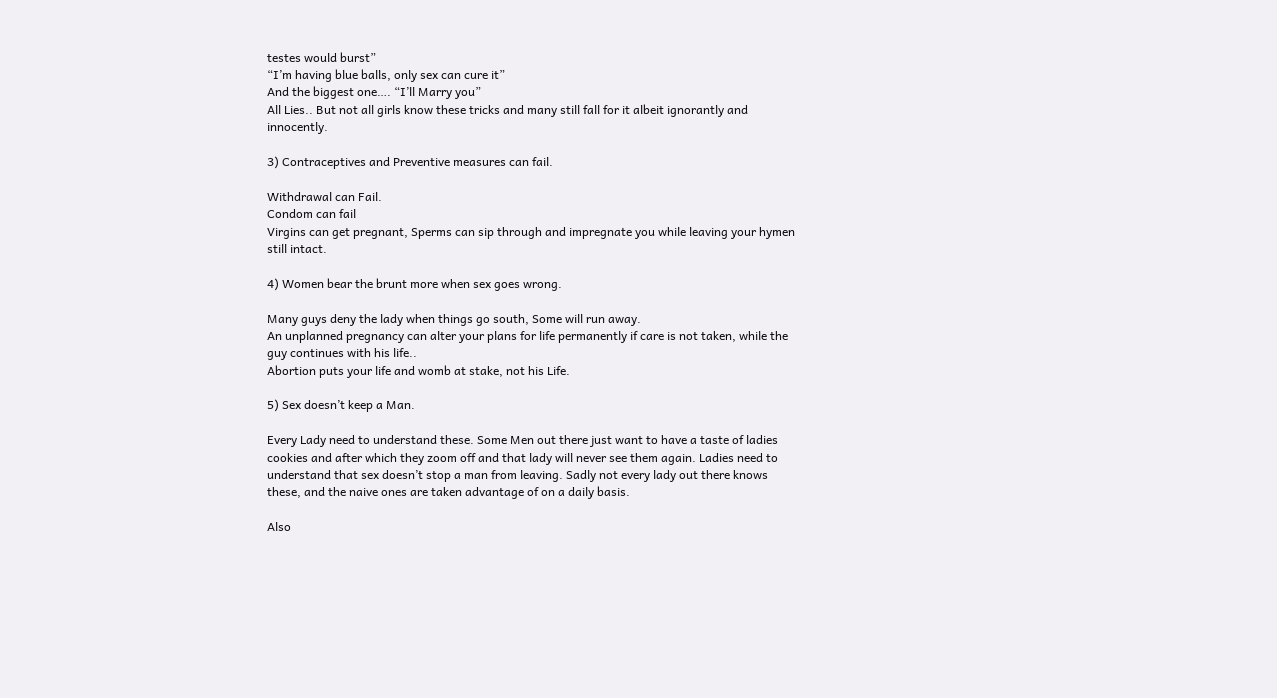testes would burst”
“I’m having blue balls, only sex can cure it”
And the biggest one…. “I’ll Marry you”
All Lies.. But not all girls know these tricks and many still fall for it albeit ignorantly and innocently.

3) Contraceptives and Preventive measures can fail.

Withdrawal can Fail.
Condom can fail
Virgins can get pregnant, Sperms can sip through and impregnate you while leaving your hymen still intact.

4) Women bear the brunt more when sex goes wrong.

Many guys deny the lady when things go south, Some will run away.
An unplanned pregnancy can alter your plans for life permanently if care is not taken, while the guy continues with his life..
Abortion puts your life and womb at stake, not his Life.

5) Sex doesn’t keep a Man.

Every Lady need to understand these. Some Men out there just want to have a taste of ladies cookies and after which they zoom off and that lady will never see them again. Ladies need to understand that sex doesn’t stop a man from leaving. Sadly not every lady out there knows these, and the naive ones are taken advantage of on a daily basis.

Also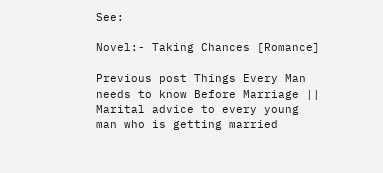See:

Novel:- Taking Chances [Romance]

Previous post Things Every Man needs to know Before Marriage || Marital advice to every young man who is getting married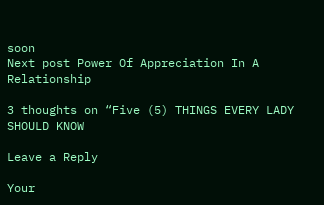soon
Next post Power Of Appreciation In A Relationship

3 thoughts on “Five (5) THINGS EVERY LADY SHOULD KNOW

Leave a Reply

Your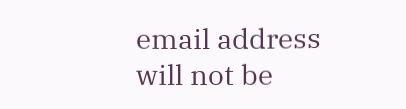email address will not be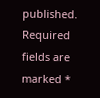published. Required fields are marked *